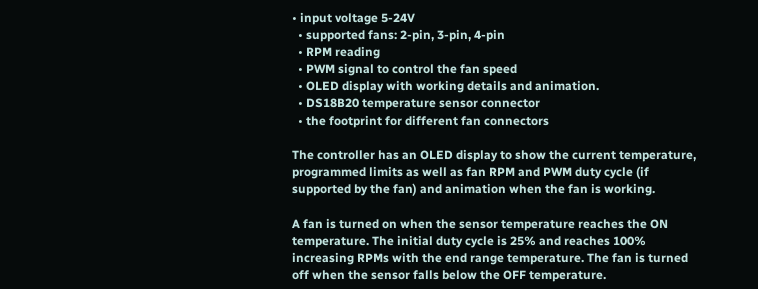• input voltage 5-24V
  • supported fans: 2-pin, 3-pin, 4-pin
  • RPM reading
  • PWM signal to control the fan speed
  • OLED display with working details and animation.
  • DS18B20 temperature sensor connector
  • the footprint for different fan connectors

The controller has an OLED display to show the current temperature, programmed limits as well as fan RPM and PWM duty cycle (if supported by the fan) and animation when the fan is working.

A fan is turned on when the sensor temperature reaches the ON temperature. The initial duty cycle is 25% and reaches 100% increasing RPMs with the end range temperature. The fan is turned off when the sensor falls below the OFF temperature.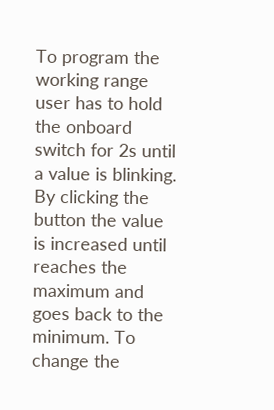To program the working range user has to hold the onboard switch for 2s until a value is blinking. By clicking the button the value is increased until reaches the maximum and goes back to the minimum. To change the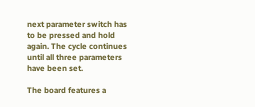next parameter switch has to be pressed and hold again. The cycle continues until all three parameters have been set.

The board features a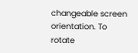changeable screen orientation. To rotate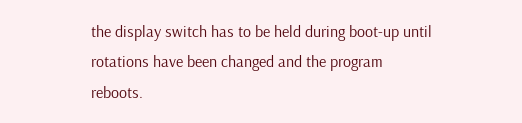the display switch has to be held during boot-up until rotations have been changed and the program reboots.